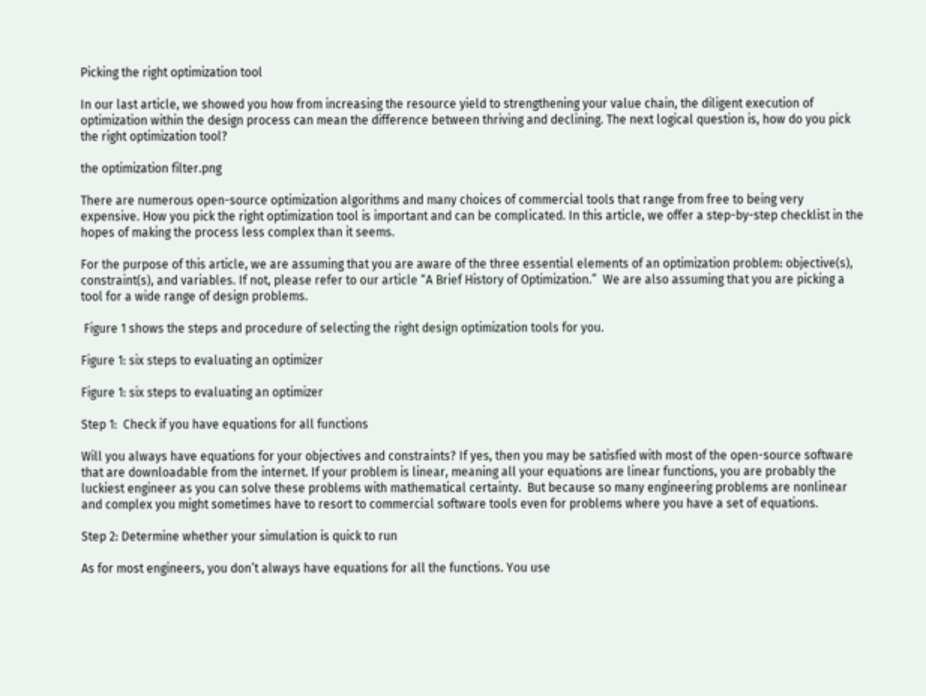Picking the right optimization tool

In our last article, we showed you how from increasing the resource yield to strengthening your value chain, the diligent execution of optimization within the design process can mean the difference between thriving and declining. The next logical question is, how do you pick the right optimization tool?

the optimization filter.png

There are numerous open-source optimization algorithms and many choices of commercial tools that range from free to being very expensive. How you pick the right optimization tool is important and can be complicated. In this article, we offer a step-by-step checklist in the hopes of making the process less complex than it seems.

For the purpose of this article, we are assuming that you are aware of the three essential elements of an optimization problem: objective(s), constraint(s), and variables. If not, please refer to our article “A Brief History of Optimization.”  We are also assuming that you are picking a tool for a wide range of design problems.

 Figure 1 shows the steps and procedure of selecting the right design optimization tools for you.

Figure 1: six steps to evaluating an optimizer

Figure 1: six steps to evaluating an optimizer

Step 1:  Check if you have equations for all functions

Will you always have equations for your objectives and constraints? If yes, then you may be satisfied with most of the open-source software that are downloadable from the internet. If your problem is linear, meaning all your equations are linear functions, you are probably the luckiest engineer as you can solve these problems with mathematical certainty.  But because so many engineering problems are nonlinear and complex you might sometimes have to resort to commercial software tools even for problems where you have a set of equations.

Step 2: Determine whether your simulation is quick to run

As for most engineers, you don’t always have equations for all the functions. You use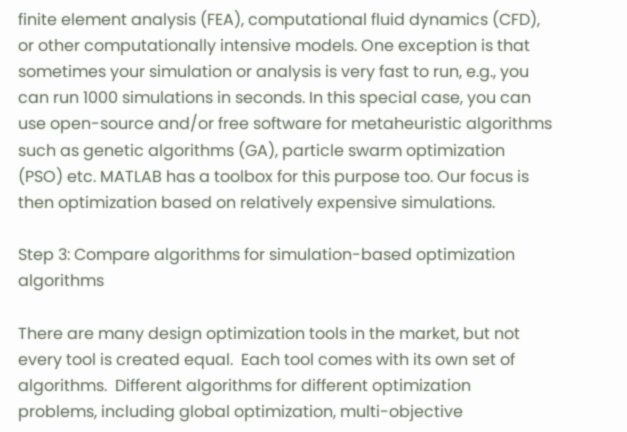finite element analysis (FEA), computational fluid dynamics (CFD), or other computationally intensive models. One exception is that sometimes your simulation or analysis is very fast to run, e.g., you can run 1000 simulations in seconds. In this special case, you can use open-source and/or free software for metaheuristic algorithms such as genetic algorithms (GA), particle swarm optimization (PSO) etc. MATLAB has a toolbox for this purpose too. Our focus is then optimization based on relatively expensive simulations.

Step 3: Compare algorithms for simulation-based optimization algorithms

There are many design optimization tools in the market, but not every tool is created equal.  Each tool comes with its own set of algorithms.  Different algorithms for different optimization problems, including global optimization, multi-objective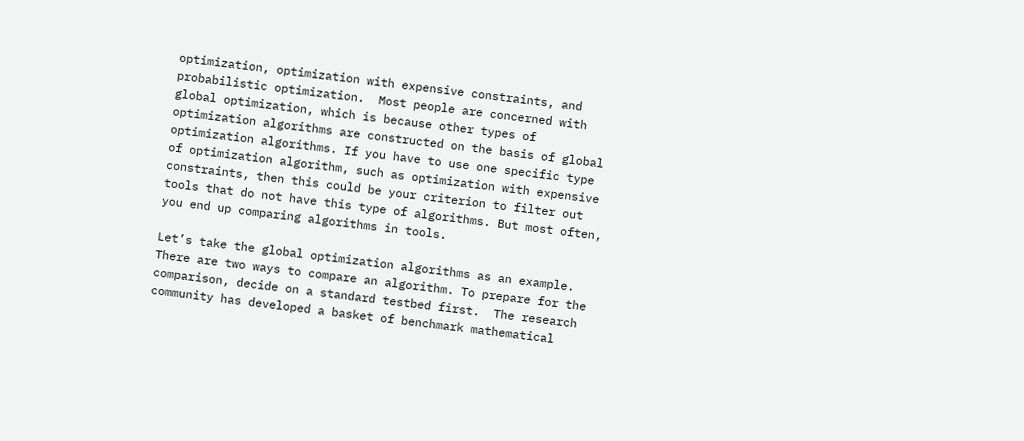optimization, optimization with expensive constraints, and probabilistic optimization.  Most people are concerned with global optimization, which is because other types of optimization algorithms are constructed on the basis of global optimization algorithms. If you have to use one specific type of optimization algorithm, such as optimization with expensive constraints, then this could be your criterion to filter out tools that do not have this type of algorithms. But most often, you end up comparing algorithms in tools.

Let’s take the global optimization algorithms as an example. There are two ways to compare an algorithm. To prepare for the comparison, decide on a standard testbed first.  The research community has developed a basket of benchmark mathematical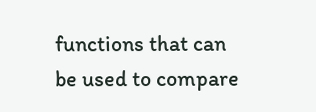functions that can be used to compare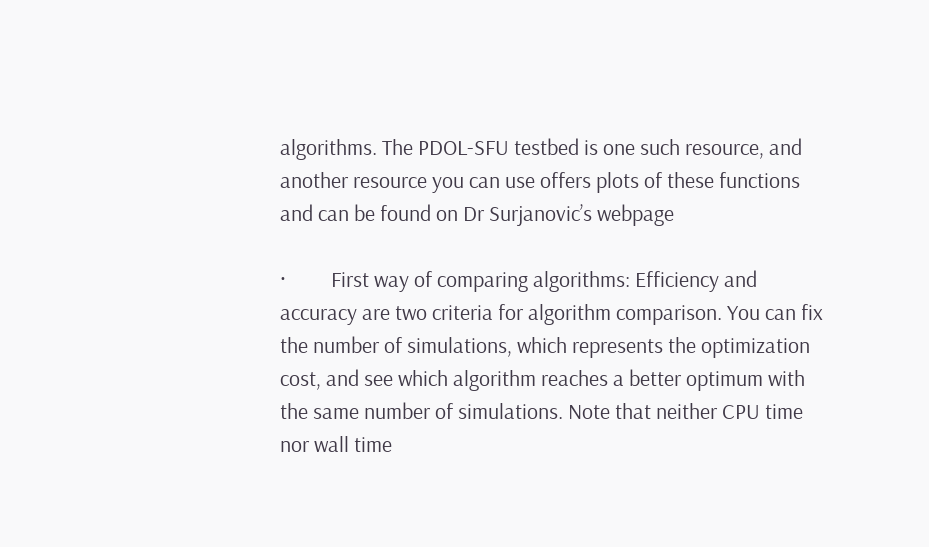algorithms. The PDOL-SFU testbed is one such resource, and another resource you can use offers plots of these functions and can be found on Dr Surjanovic’s webpage

·         First way of comparing algorithms: Efficiency and accuracy are two criteria for algorithm comparison. You can fix the number of simulations, which represents the optimization cost, and see which algorithm reaches a better optimum with the same number of simulations. Note that neither CPU time nor wall time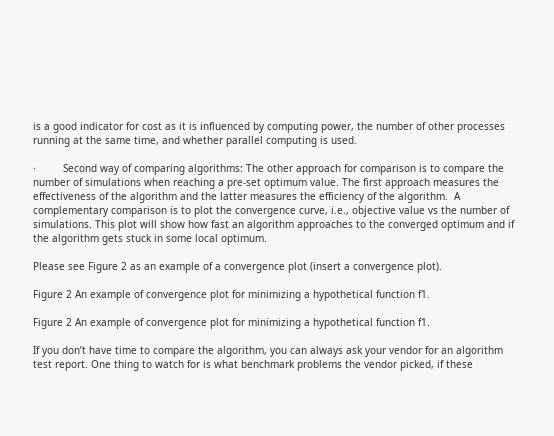is a good indicator for cost as it is influenced by computing power, the number of other processes running at the same time, and whether parallel computing is used.

·         Second way of comparing algorithms: The other approach for comparison is to compare the number of simulations when reaching a pre-set optimum value. The first approach measures the effectiveness of the algorithm and the latter measures the efficiency of the algorithm.  A complementary comparison is to plot the convergence curve, i.e., objective value vs the number of simulations. This plot will show how fast an algorithm approaches to the converged optimum and if the algorithm gets stuck in some local optimum.

Please see Figure 2 as an example of a convergence plot (insert a convergence plot).

Figure 2 An example of convergence plot for minimizing a hypothetical function f1.

Figure 2 An example of convergence plot for minimizing a hypothetical function f1.

If you don’t have time to compare the algorithm, you can always ask your vendor for an algorithm test report. One thing to watch for is what benchmark problems the vendor picked, if these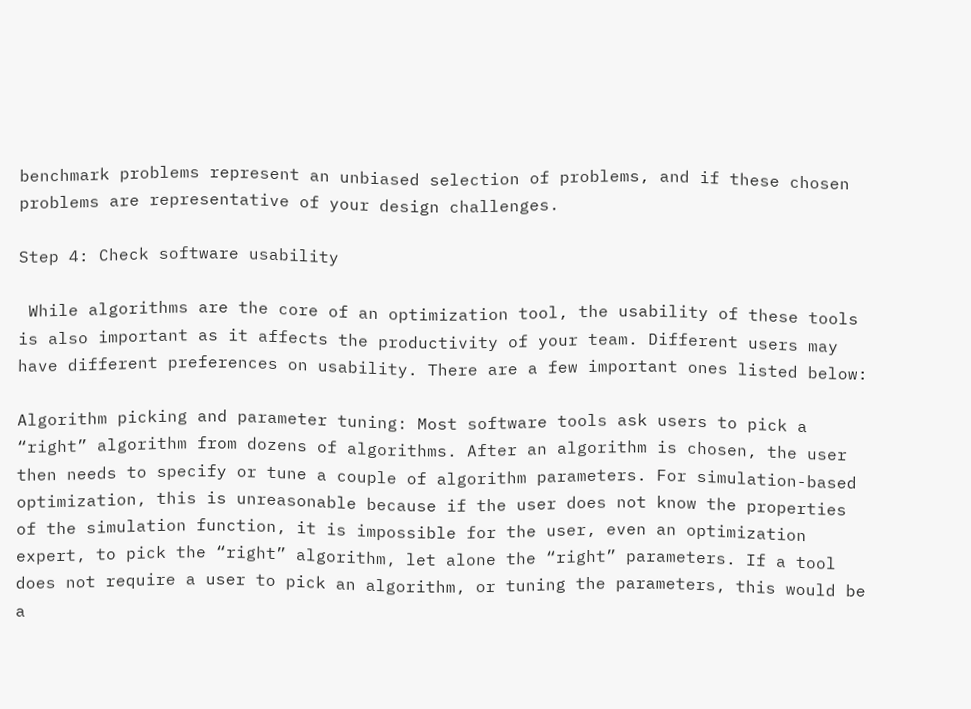benchmark problems represent an unbiased selection of problems, and if these chosen problems are representative of your design challenges.

Step 4: Check software usability

 While algorithms are the core of an optimization tool, the usability of these tools is also important as it affects the productivity of your team. Different users may have different preferences on usability. There are a few important ones listed below:

Algorithm picking and parameter tuning: Most software tools ask users to pick a “right” algorithm from dozens of algorithms. After an algorithm is chosen, the user then needs to specify or tune a couple of algorithm parameters. For simulation-based optimization, this is unreasonable because if the user does not know the properties of the simulation function, it is impossible for the user, even an optimization expert, to pick the “right” algorithm, let alone the “right” parameters. If a tool does not require a user to pick an algorithm, or tuning the parameters, this would be a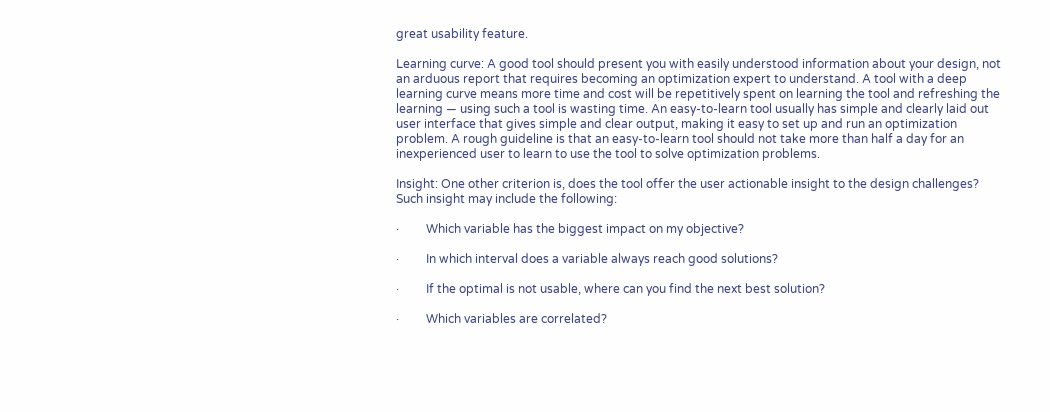great usability feature.

Learning curve: A good tool should present you with easily understood information about your design, not an arduous report that requires becoming an optimization expert to understand. A tool with a deep learning curve means more time and cost will be repetitively spent on learning the tool and refreshing the learning — using such a tool is wasting time. An easy-to-learn tool usually has simple and clearly laid out user interface that gives simple and clear output, making it easy to set up and run an optimization problem. A rough guideline is that an easy-to-learn tool should not take more than half a day for an inexperienced user to learn to use the tool to solve optimization problems.

Insight: One other criterion is, does the tool offer the user actionable insight to the design challenges? Such insight may include the following:

·         Which variable has the biggest impact on my objective?

·         In which interval does a variable always reach good solutions?

·         If the optimal is not usable, where can you find the next best solution?

·         Which variables are correlated?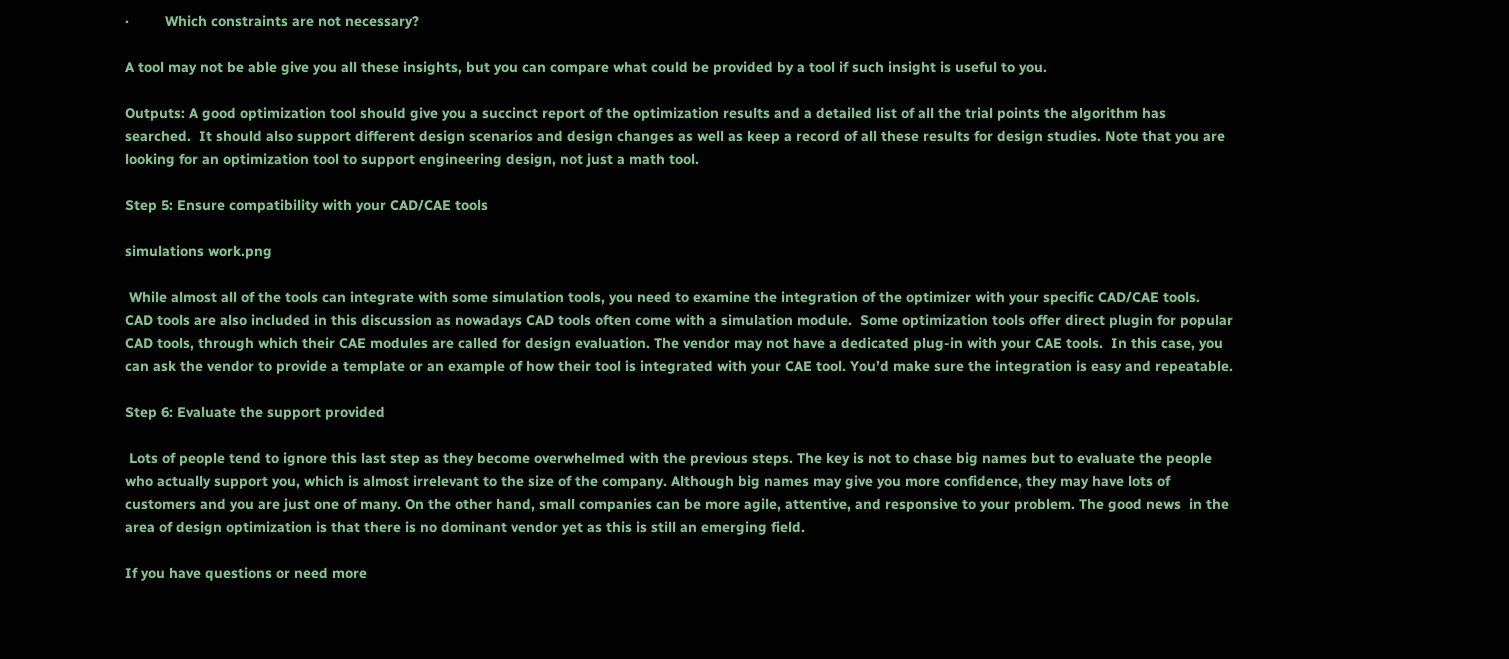·         Which constraints are not necessary?

A tool may not be able give you all these insights, but you can compare what could be provided by a tool if such insight is useful to you.

Outputs: A good optimization tool should give you a succinct report of the optimization results and a detailed list of all the trial points the algorithm has searched.  It should also support different design scenarios and design changes as well as keep a record of all these results for design studies. Note that you are looking for an optimization tool to support engineering design, not just a math tool.

Step 5: Ensure compatibility with your CAD/CAE tools

simulations work.png

 While almost all of the tools can integrate with some simulation tools, you need to examine the integration of the optimizer with your specific CAD/CAE tools.  CAD tools are also included in this discussion as nowadays CAD tools often come with a simulation module.  Some optimization tools offer direct plugin for popular CAD tools, through which their CAE modules are called for design evaluation. The vendor may not have a dedicated plug-in with your CAE tools.  In this case, you can ask the vendor to provide a template or an example of how their tool is integrated with your CAE tool. You’d make sure the integration is easy and repeatable.

Step 6: Evaluate the support provided

 Lots of people tend to ignore this last step as they become overwhelmed with the previous steps. The key is not to chase big names but to evaluate the people who actually support you, which is almost irrelevant to the size of the company. Although big names may give you more confidence, they may have lots of customers and you are just one of many. On the other hand, small companies can be more agile, attentive, and responsive to your problem. The good news  in the area of design optimization is that there is no dominant vendor yet as this is still an emerging field.

If you have questions or need more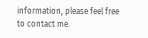information, please feel free to contact me.